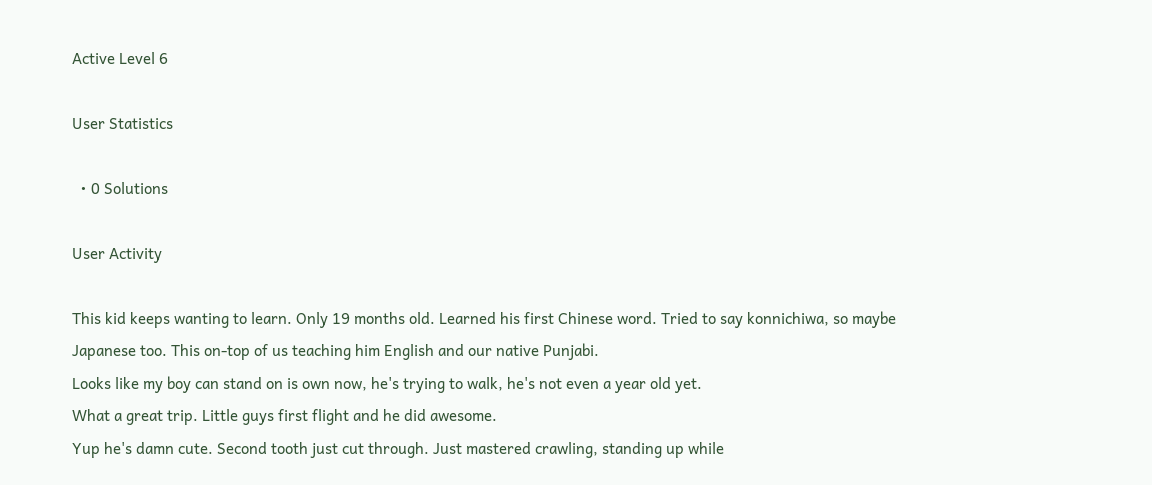Active Level 6

User Statistics

  • 0 Solutions

User Activity

This kid keeps wanting to learn. Only 19 months old. Learned his first Chinese word. Tried to say konnichiwa, so maybe Japanese too. This on-top of us teaching him English and our native Punjabi.
Looks like my boy can stand on is own now, he's trying to walk, he's not even a year old yet.
What a great trip. Little guys first flight and he did awesome.
Yup he's damn cute. Second tooth just cut through. Just mastered crawling, standing up while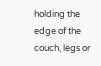holding the edge of the couch, legs or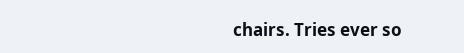chairs. Tries ever so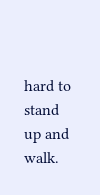hard to stand up and walk.